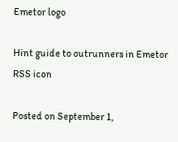Emetor logo

Hint guide to outrunners in Emetor RSS icon

Posted on September 1,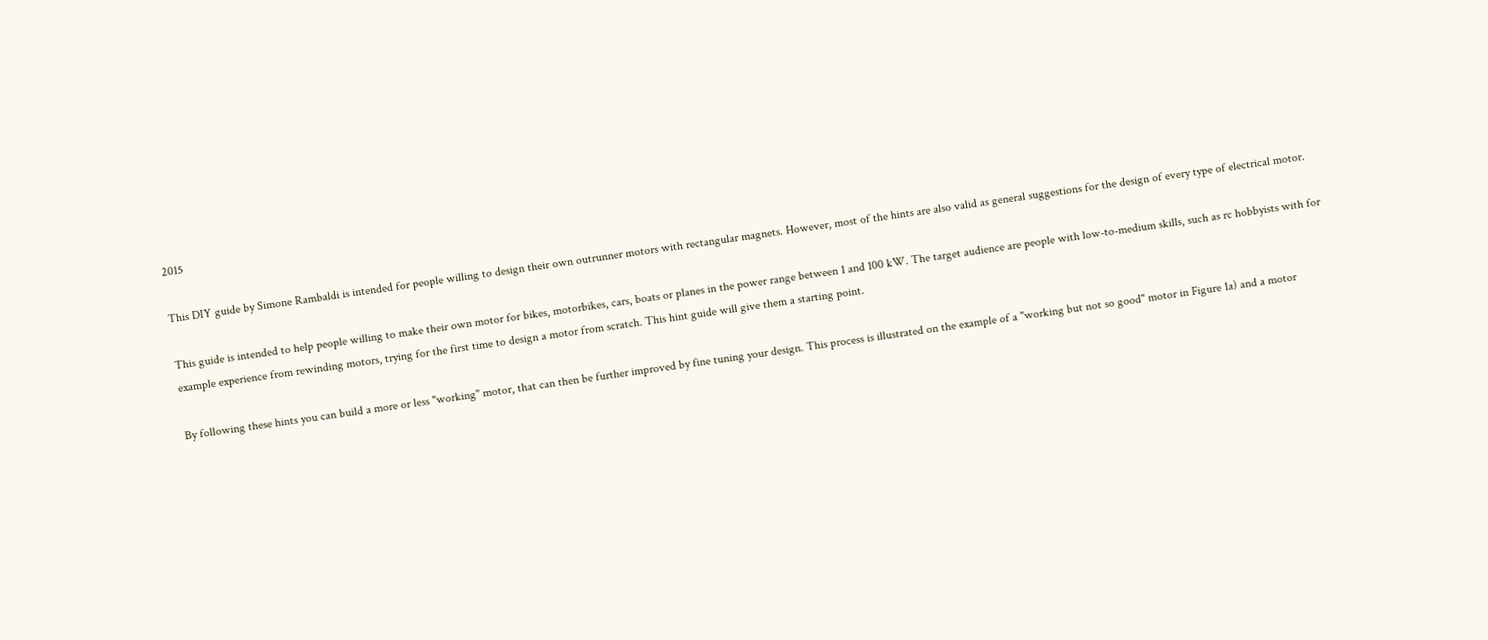2015

This DIY guide by Simone Rambaldi is intended for people willing to design their own outrunner motors with rectangular magnets. However, most of the hints are also valid as general suggestions for the design of every type of electrical motor.

This guide is intended to help people willing to make their own motor for bikes, motorbikes, cars, boats or planes in the power range between 1 and 100 kW. The target audience are people with low-to-medium skills, such as rc hobbyists with for example experience from rewinding motors, trying for the first time to design a motor from scratch. This hint guide will give them a starting point.

By following these hints you can build a more or less "working" motor, that can then be further improved by fine tuning your design. This process is illustrated on the example of a "working but not so good" motor in Figure 1a) and a motor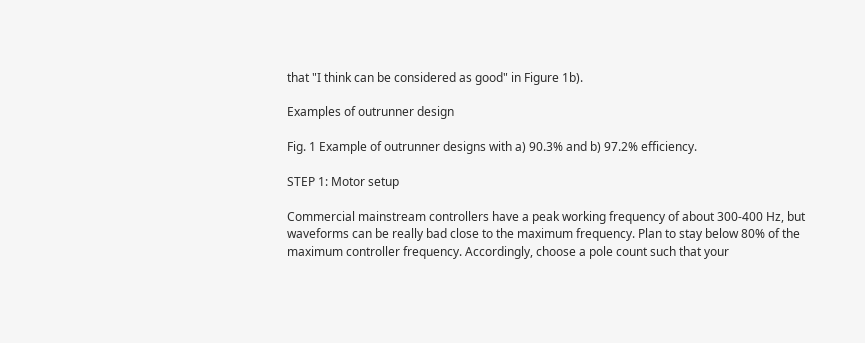that "I think can be considered as good" in Figure 1b).

Examples of outrunner design

Fig. 1 Example of outrunner designs with a) 90.3% and b) 97.2% efficiency.

STEP 1: Motor setup

Commercial mainstream controllers have a peak working frequency of about 300-400 Hz, but waveforms can be really bad close to the maximum frequency. Plan to stay below 80% of the maximum controller frequency. Accordingly, choose a pole count such that your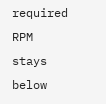required RPM stays below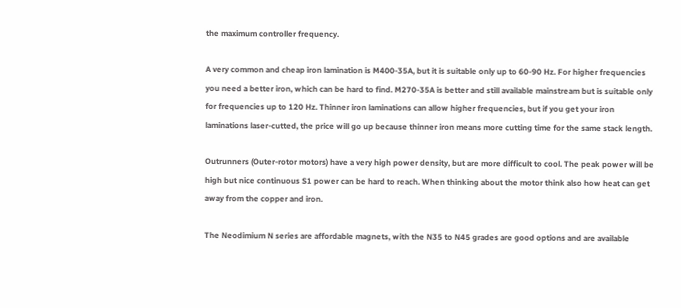the maximum controller frequency.

A very common and cheap iron lamination is M400-35A, but it is suitable only up to 60-90 Hz. For higher frequencies you need a better iron, which can be hard to find. M270-35A is better and still available mainstream but is suitable only for frequencies up to 120 Hz. Thinner iron laminations can allow higher frequencies, but if you get your iron laminations laser-cutted, the price will go up because thinner iron means more cutting time for the same stack length.

Outrunners (Outer-rotor motors) have a very high power density, but are more difficult to cool. The peak power will be high but nice continuous S1 power can be hard to reach. When thinking about the motor think also how heat can get away from the copper and iron.

The Neodimium N series are affordable magnets, with the N35 to N45 grades are good options and are available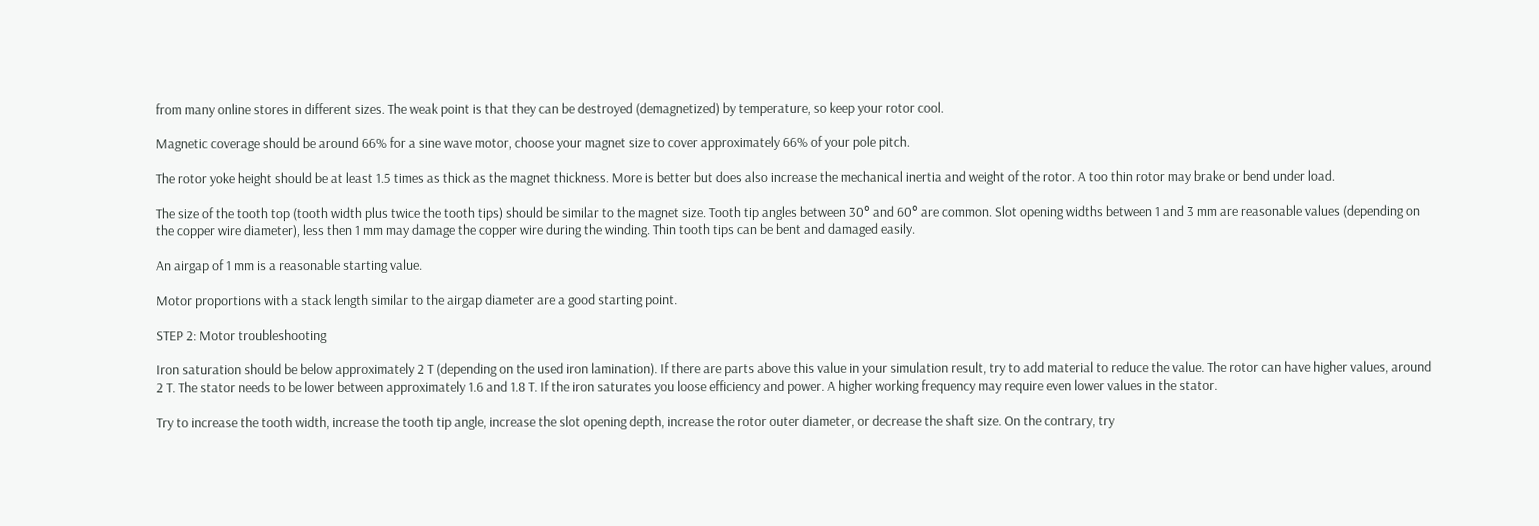from many online stores in different sizes. The weak point is that they can be destroyed (demagnetized) by temperature, so keep your rotor cool.

Magnetic coverage should be around 66% for a sine wave motor, choose your magnet size to cover approximately 66% of your pole pitch.

The rotor yoke height should be at least 1.5 times as thick as the magnet thickness. More is better but does also increase the mechanical inertia and weight of the rotor. A too thin rotor may brake or bend under load.

The size of the tooth top (tooth width plus twice the tooth tips) should be similar to the magnet size. Tooth tip angles between 30° and 60° are common. Slot opening widths between 1 and 3 mm are reasonable values (depending on the copper wire diameter), less then 1 mm may damage the copper wire during the winding. Thin tooth tips can be bent and damaged easily.

An airgap of 1 mm is a reasonable starting value.

Motor proportions with a stack length similar to the airgap diameter are a good starting point.

STEP 2: Motor troubleshooting

Iron saturation should be below approximately 2 T (depending on the used iron lamination). If there are parts above this value in your simulation result, try to add material to reduce the value. The rotor can have higher values, around 2 T. The stator needs to be lower between approximately 1.6 and 1.8 T. If the iron saturates you loose efficiency and power. A higher working frequency may require even lower values in the stator.

Try to increase the tooth width, increase the tooth tip angle, increase the slot opening depth, increase the rotor outer diameter, or decrease the shaft size. On the contrary, try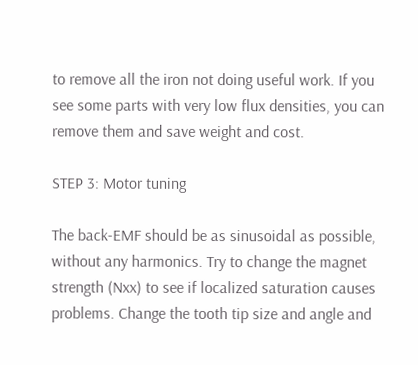to remove all the iron not doing useful work. If you see some parts with very low flux densities, you can remove them and save weight and cost.

STEP 3: Motor tuning

The back-EMF should be as sinusoidal as possible, without any harmonics. Try to change the magnet strength (Nxx) to see if localized saturation causes problems. Change the tooth tip size and angle and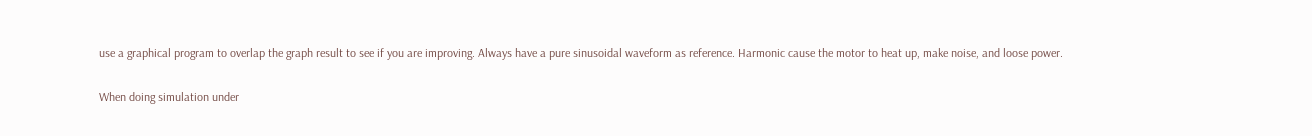use a graphical program to overlap the graph result to see if you are improving. Always have a pure sinusoidal waveform as reference. Harmonic cause the motor to heat up, make noise, and loose power.

When doing simulation under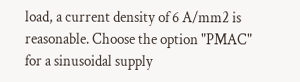load, a current density of 6 A/mm2 is reasonable. Choose the option "PMAC" for a sinusoidal supply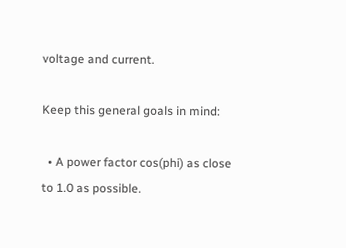voltage and current.

Keep this general goals in mind:

  • A power factor cos(phi) as close to 1.0 as possible.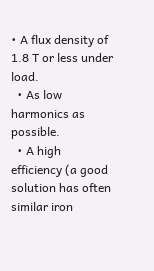• A flux density of 1.8 T or less under load.
  • As low harmonics as possible.
  • A high efficiency (a good solution has often similar iron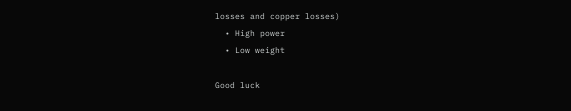losses and copper losses)
  • High power
  • Low weight

Good luck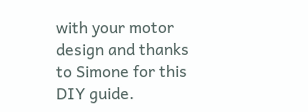with your motor design and thanks to Simone for this DIY guide.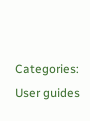Categories: User guides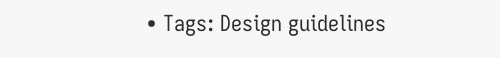• Tags: Design guidelines